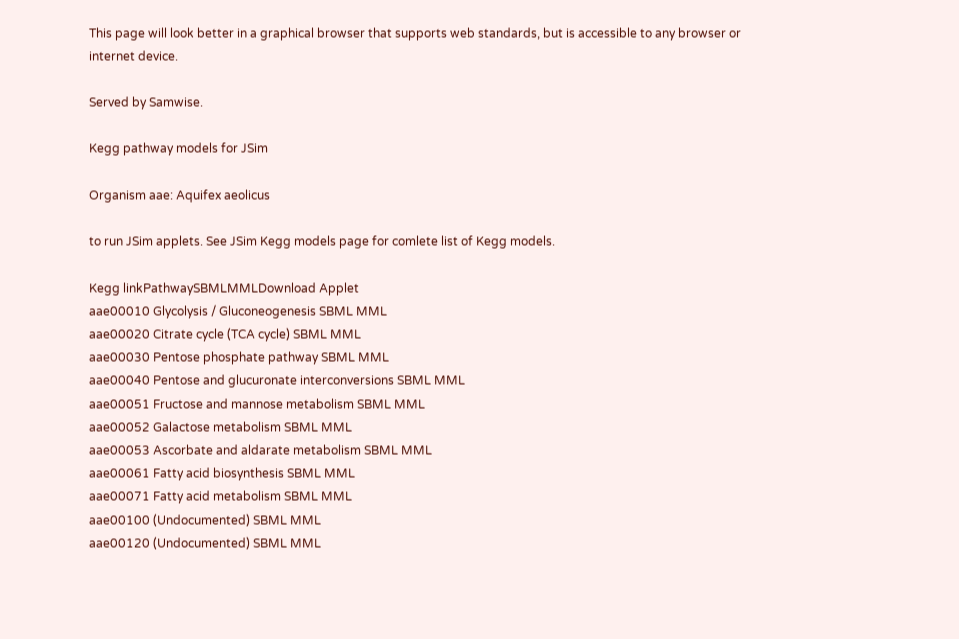This page will look better in a graphical browser that supports web standards, but is accessible to any browser or internet device.

Served by Samwise.

Kegg pathway models for JSim

Organism aae: Aquifex aeolicus

to run JSim applets. See JSim Kegg models page for comlete list of Kegg models.

Kegg linkPathwaySBMLMMLDownload Applet
aae00010 Glycolysis / Gluconeogenesis SBML MML
aae00020 Citrate cycle (TCA cycle) SBML MML
aae00030 Pentose phosphate pathway SBML MML
aae00040 Pentose and glucuronate interconversions SBML MML
aae00051 Fructose and mannose metabolism SBML MML
aae00052 Galactose metabolism SBML MML
aae00053 Ascorbate and aldarate metabolism SBML MML
aae00061 Fatty acid biosynthesis SBML MML
aae00071 Fatty acid metabolism SBML MML
aae00100 (Undocumented) SBML MML
aae00120 (Undocumented) SBML MML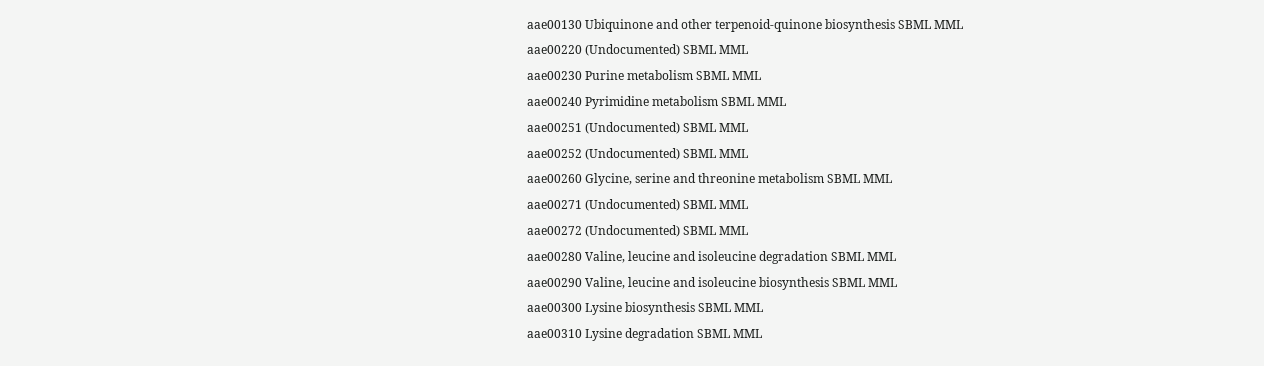aae00130 Ubiquinone and other terpenoid-quinone biosynthesis SBML MML
aae00220 (Undocumented) SBML MML
aae00230 Purine metabolism SBML MML
aae00240 Pyrimidine metabolism SBML MML
aae00251 (Undocumented) SBML MML
aae00252 (Undocumented) SBML MML
aae00260 Glycine, serine and threonine metabolism SBML MML
aae00271 (Undocumented) SBML MML
aae00272 (Undocumented) SBML MML
aae00280 Valine, leucine and isoleucine degradation SBML MML
aae00290 Valine, leucine and isoleucine biosynthesis SBML MML
aae00300 Lysine biosynthesis SBML MML
aae00310 Lysine degradation SBML MML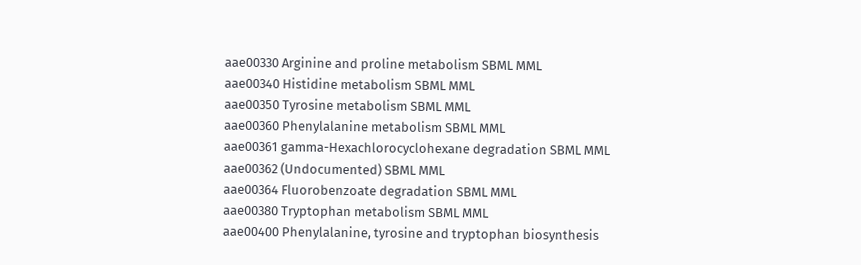aae00330 Arginine and proline metabolism SBML MML
aae00340 Histidine metabolism SBML MML
aae00350 Tyrosine metabolism SBML MML
aae00360 Phenylalanine metabolism SBML MML
aae00361 gamma-Hexachlorocyclohexane degradation SBML MML
aae00362 (Undocumented) SBML MML
aae00364 Fluorobenzoate degradation SBML MML
aae00380 Tryptophan metabolism SBML MML
aae00400 Phenylalanine, tyrosine and tryptophan biosynthesis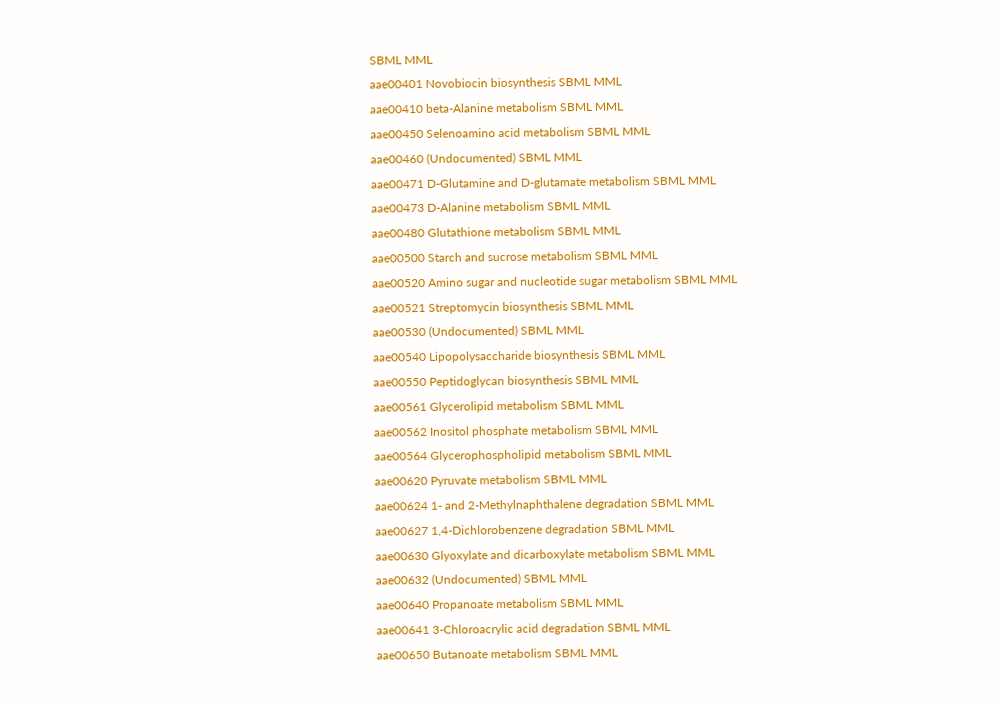SBML MML
aae00401 Novobiocin biosynthesis SBML MML
aae00410 beta-Alanine metabolism SBML MML
aae00450 Selenoamino acid metabolism SBML MML
aae00460 (Undocumented) SBML MML
aae00471 D-Glutamine and D-glutamate metabolism SBML MML
aae00473 D-Alanine metabolism SBML MML
aae00480 Glutathione metabolism SBML MML
aae00500 Starch and sucrose metabolism SBML MML
aae00520 Amino sugar and nucleotide sugar metabolism SBML MML
aae00521 Streptomycin biosynthesis SBML MML
aae00530 (Undocumented) SBML MML
aae00540 Lipopolysaccharide biosynthesis SBML MML
aae00550 Peptidoglycan biosynthesis SBML MML
aae00561 Glycerolipid metabolism SBML MML
aae00562 Inositol phosphate metabolism SBML MML
aae00564 Glycerophospholipid metabolism SBML MML
aae00620 Pyruvate metabolism SBML MML
aae00624 1- and 2-Methylnaphthalene degradation SBML MML
aae00627 1,4-Dichlorobenzene degradation SBML MML
aae00630 Glyoxylate and dicarboxylate metabolism SBML MML
aae00632 (Undocumented) SBML MML
aae00640 Propanoate metabolism SBML MML
aae00641 3-Chloroacrylic acid degradation SBML MML
aae00650 Butanoate metabolism SBML MML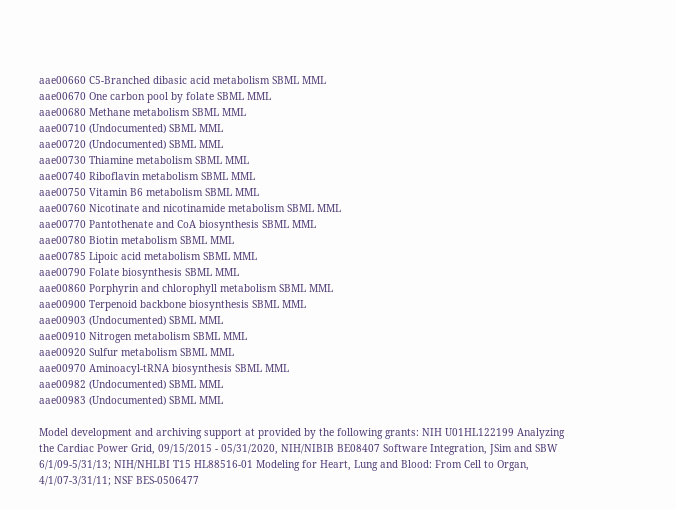aae00660 C5-Branched dibasic acid metabolism SBML MML
aae00670 One carbon pool by folate SBML MML
aae00680 Methane metabolism SBML MML
aae00710 (Undocumented) SBML MML
aae00720 (Undocumented) SBML MML
aae00730 Thiamine metabolism SBML MML
aae00740 Riboflavin metabolism SBML MML
aae00750 Vitamin B6 metabolism SBML MML
aae00760 Nicotinate and nicotinamide metabolism SBML MML
aae00770 Pantothenate and CoA biosynthesis SBML MML
aae00780 Biotin metabolism SBML MML
aae00785 Lipoic acid metabolism SBML MML
aae00790 Folate biosynthesis SBML MML
aae00860 Porphyrin and chlorophyll metabolism SBML MML
aae00900 Terpenoid backbone biosynthesis SBML MML
aae00903 (Undocumented) SBML MML
aae00910 Nitrogen metabolism SBML MML
aae00920 Sulfur metabolism SBML MML
aae00970 Aminoacyl-tRNA biosynthesis SBML MML
aae00982 (Undocumented) SBML MML
aae00983 (Undocumented) SBML MML

Model development and archiving support at provided by the following grants: NIH U01HL122199 Analyzing the Cardiac Power Grid, 09/15/2015 - 05/31/2020, NIH/NIBIB BE08407 Software Integration, JSim and SBW 6/1/09-5/31/13; NIH/NHLBI T15 HL88516-01 Modeling for Heart, Lung and Blood: From Cell to Organ, 4/1/07-3/31/11; NSF BES-0506477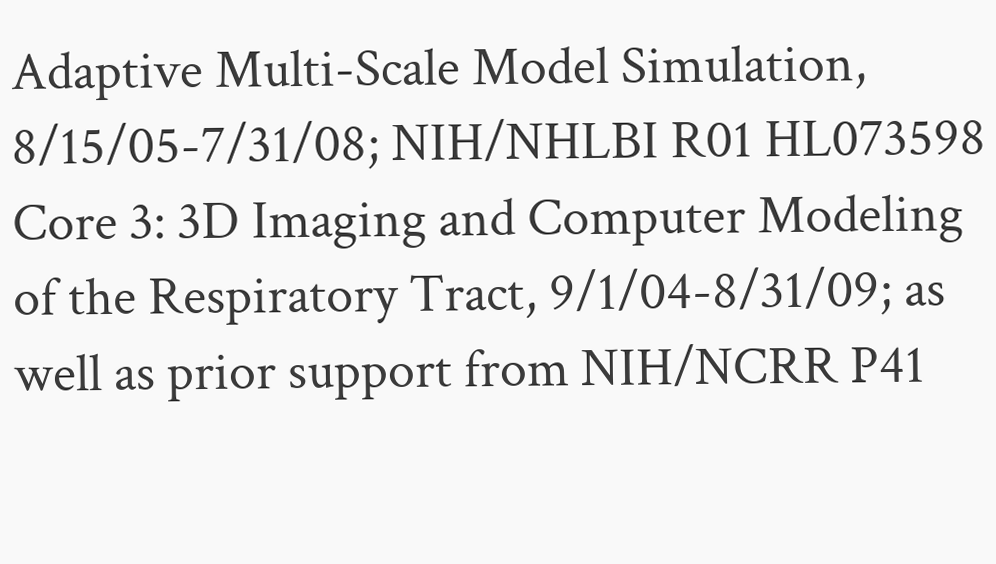Adaptive Multi-Scale Model Simulation, 8/15/05-7/31/08; NIH/NHLBI R01 HL073598 Core 3: 3D Imaging and Computer Modeling of the Respiratory Tract, 9/1/04-8/31/09; as well as prior support from NIH/NCRR P41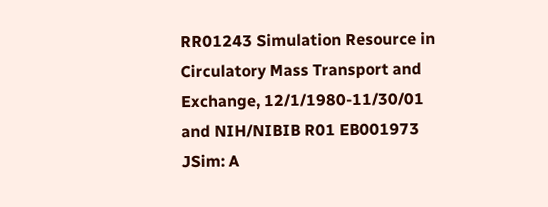RR01243 Simulation Resource in Circulatory Mass Transport and Exchange, 12/1/1980-11/30/01 and NIH/NIBIB R01 EB001973 JSim: A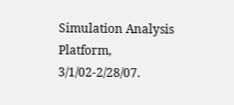Simulation Analysis Platform, 3/1/02-2/28/07.